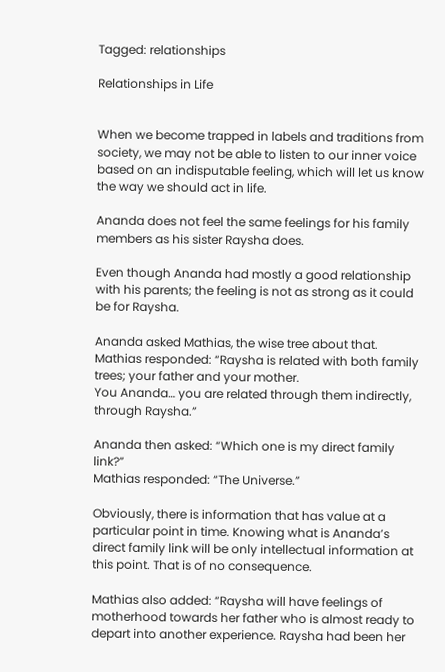Tagged: relationships

Relationships in Life


When we become trapped in labels and traditions from society, we may not be able to listen to our inner voice based on an indisputable feeling, which will let us know the way we should act in life.

Ananda does not feel the same feelings for his family members as his sister Raysha does.

Even though Ananda had mostly a good relationship with his parents; the feeling is not as strong as it could be for Raysha.

Ananda asked Mathias, the wise tree about that.
Mathias responded: “Raysha is related with both family trees; your father and your mother.
You Ananda… you are related through them indirectly, through Raysha.”

Ananda then asked: “Which one is my direct family link?”
Mathias responded: “The Universe.”

Obviously, there is information that has value at a particular point in time. Knowing what is Ananda’s direct family link will be only intellectual information at this point. That is of no consequence.

Mathias also added: “Raysha will have feelings of motherhood towards her father who is almost ready to depart into another experience. Raysha had been her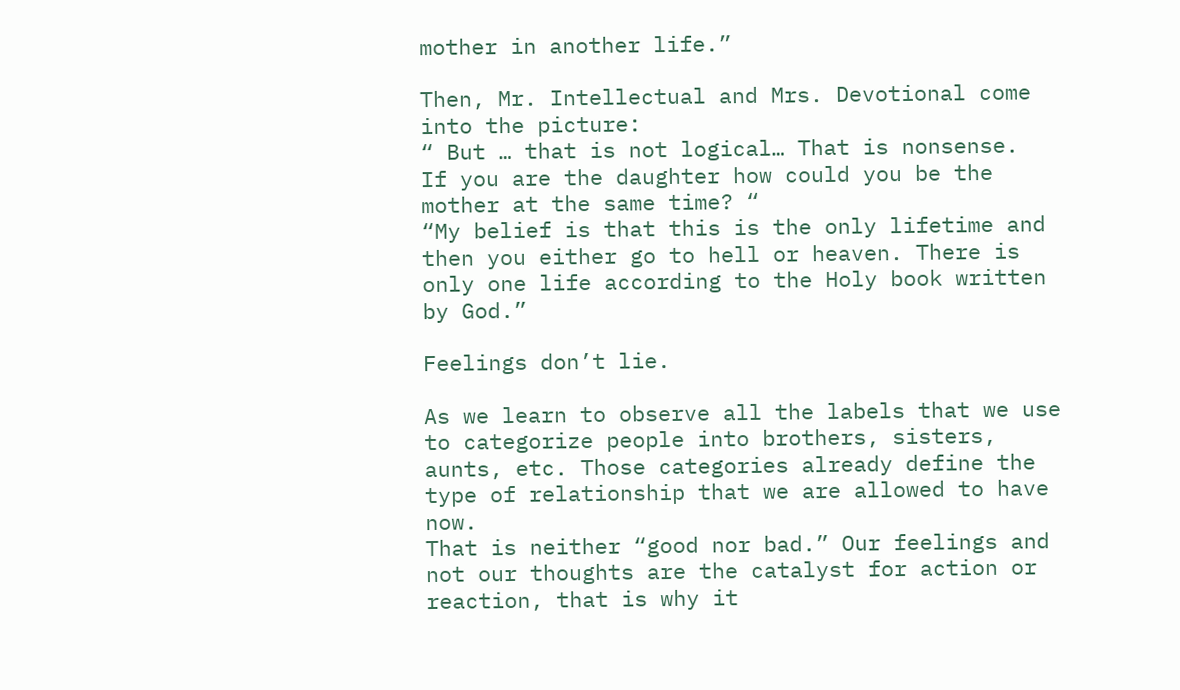mother in another life.”

Then, Mr. Intellectual and Mrs. Devotional come into the picture:
“ But … that is not logical… That is nonsense.
If you are the daughter how could you be the mother at the same time? “
“My belief is that this is the only lifetime and then you either go to hell or heaven. There is only one life according to the Holy book written by God.”

Feelings don’t lie.

As we learn to observe all the labels that we use to categorize people into brothers, sisters, aunts, etc. Those categories already define the type of relationship that we are allowed to have now.
That is neither “good nor bad.” Our feelings and not our thoughts are the catalyst for action or reaction, that is why it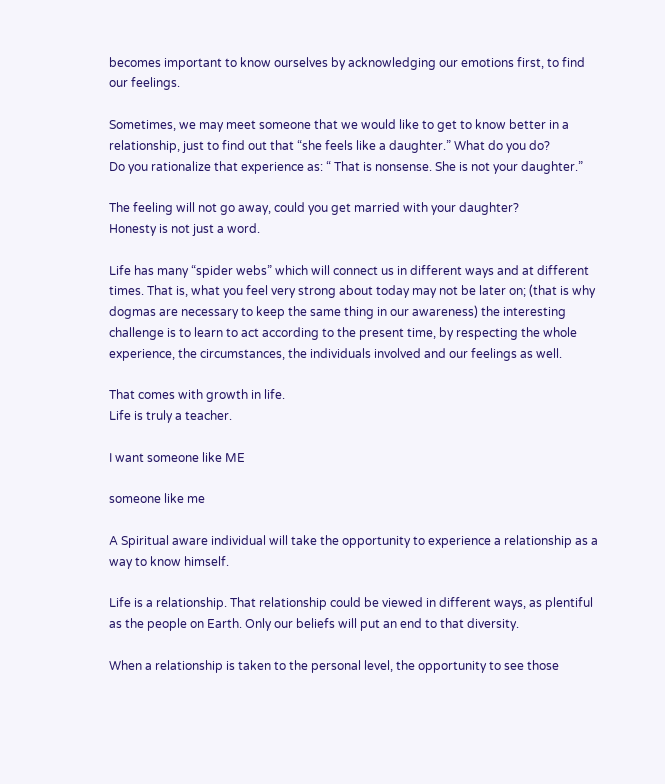becomes important to know ourselves by acknowledging our emotions first, to find our feelings.

Sometimes, we may meet someone that we would like to get to know better in a relationship, just to find out that “she feels like a daughter.” What do you do?
Do you rationalize that experience as: “ That is nonsense. She is not your daughter.”

The feeling will not go away, could you get married with your daughter?
Honesty is not just a word.

Life has many “spider webs” which will connect us in different ways and at different times. That is, what you feel very strong about today may not be later on; (that is why dogmas are necessary to keep the same thing in our awareness) the interesting challenge is to learn to act according to the present time, by respecting the whole experience, the circumstances, the individuals involved and our feelings as well.

That comes with growth in life.
Life is truly a teacher.

I want someone like ME

someone like me

A Spiritual aware individual will take the opportunity to experience a relationship as a way to know himself.

Life is a relationship. That relationship could be viewed in different ways, as plentiful as the people on Earth. Only our beliefs will put an end to that diversity.

When a relationship is taken to the personal level, the opportunity to see those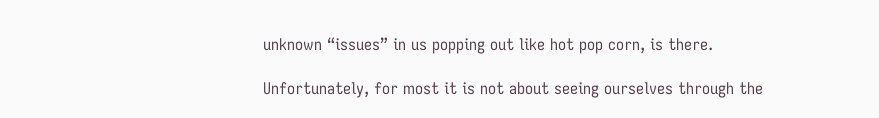unknown “issues” in us popping out like hot pop corn, is there.

Unfortunately, for most it is not about seeing ourselves through the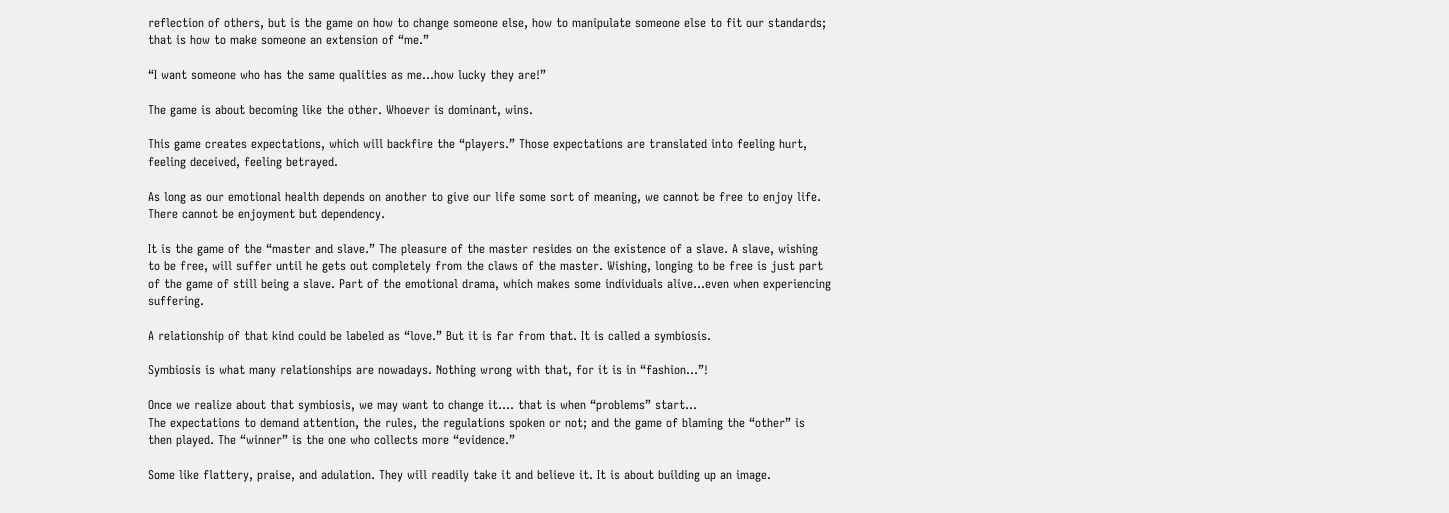reflection of others, but is the game on how to change someone else, how to manipulate someone else to fit our standards; that is how to make someone an extension of “me.”

“I want someone who has the same qualities as me…how lucky they are!”

The game is about becoming like the other. Whoever is dominant, wins.

This game creates expectations, which will backfire the “players.” Those expectations are translated into feeling hurt, feeling deceived, feeling betrayed.

As long as our emotional health depends on another to give our life some sort of meaning, we cannot be free to enjoy life. There cannot be enjoyment but dependency.

It is the game of the “master and slave.” The pleasure of the master resides on the existence of a slave. A slave, wishing to be free, will suffer until he gets out completely from the claws of the master. Wishing, longing to be free is just part of the game of still being a slave. Part of the emotional drama, which makes some individuals alive…even when experiencing suffering.

A relationship of that kind could be labeled as “love.” But it is far from that. It is called a symbiosis.

Symbiosis is what many relationships are nowadays. Nothing wrong with that, for it is in “fashion…”!

Once we realize about that symbiosis, we may want to change it…. that is when “problems” start…
The expectations to demand attention, the rules, the regulations spoken or not; and the game of blaming the “other” is then played. The “winner” is the one who collects more “evidence.”

Some like flattery, praise, and adulation. They will readily take it and believe it. It is about building up an image.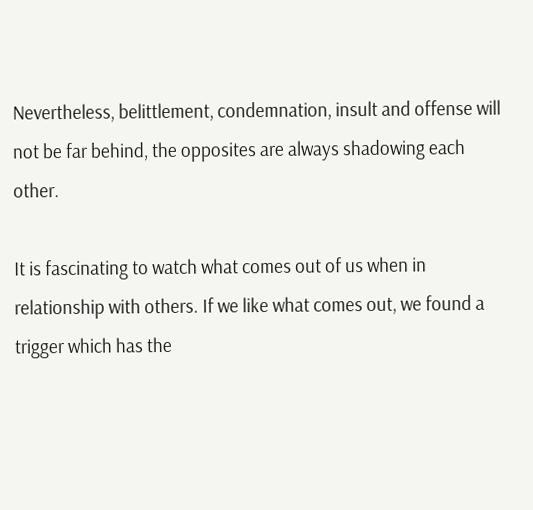Nevertheless, belittlement, condemnation, insult and offense will not be far behind, the opposites are always shadowing each other.

It is fascinating to watch what comes out of us when in relationship with others. If we like what comes out, we found a trigger which has the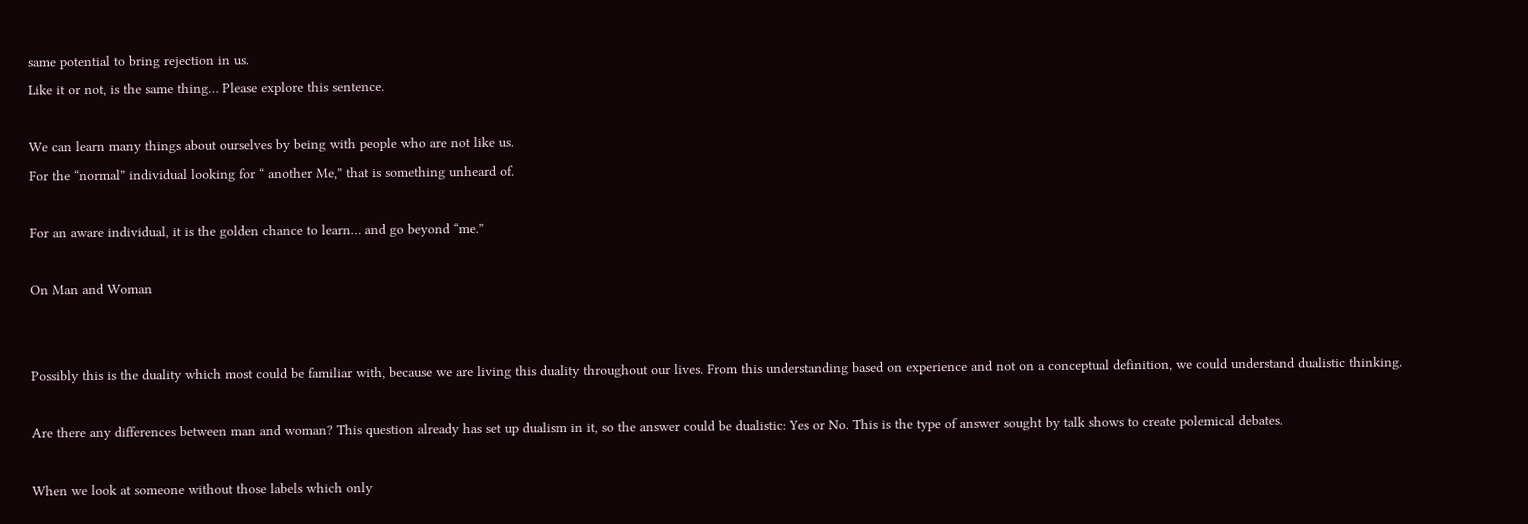same potential to bring rejection in us.
Like it or not, is the same thing… Please explore this sentence.

We can learn many things about ourselves by being with people who are not like us.
For the “normal” individual looking for “ another Me,” that is something unheard of.

For an aware individual, it is the golden chance to learn… and go beyond “me.”

On Man and Woman


Possibly this is the duality which most could be familiar with, because we are living this duality throughout our lives. From this understanding based on experience and not on a conceptual definition, we could understand dualistic thinking.

Are there any differences between man and woman? This question already has set up dualism in it, so the answer could be dualistic: Yes or No. This is the type of answer sought by talk shows to create polemical debates.

When we look at someone without those labels which only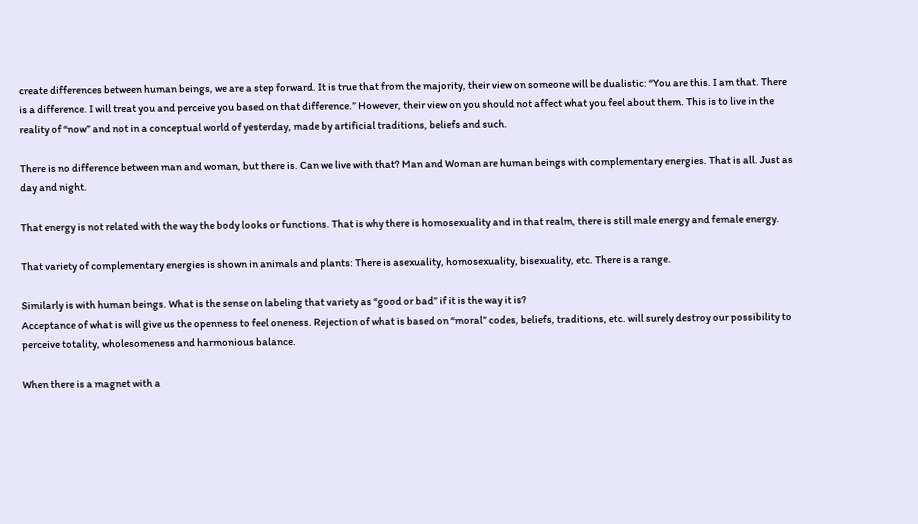create differences between human beings, we are a step forward. It is true that from the majority, their view on someone will be dualistic: “You are this. I am that. There is a difference. I will treat you and perceive you based on that difference.” However, their view on you should not affect what you feel about them. This is to live in the reality of “now” and not in a conceptual world of yesterday, made by artificial traditions, beliefs and such.

There is no difference between man and woman, but there is. Can we live with that? Man and Woman are human beings with complementary energies. That is all. Just as day and night.

That energy is not related with the way the body looks or functions. That is why there is homosexuality and in that realm, there is still male energy and female energy.

That variety of complementary energies is shown in animals and plants: There is asexuality, homosexuality, bisexuality, etc. There is a range.

Similarly is with human beings. What is the sense on labeling that variety as “good or bad” if it is the way it is?
Acceptance of what is will give us the openness to feel oneness. Rejection of what is based on “moral” codes, beliefs, traditions, etc. will surely destroy our possibility to perceive totality, wholesomeness and harmonious balance.

When there is a magnet with a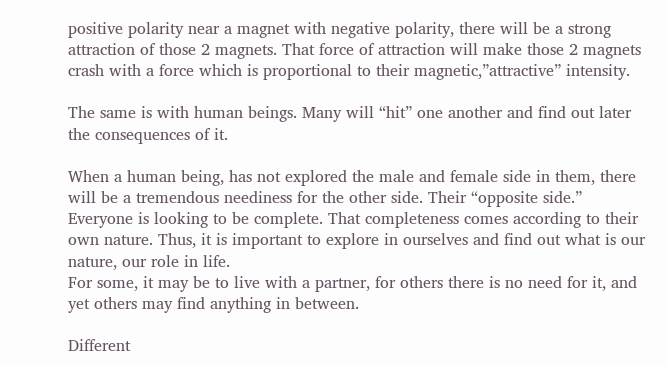positive polarity near a magnet with negative polarity, there will be a strong attraction of those 2 magnets. That force of attraction will make those 2 magnets crash with a force which is proportional to their magnetic,”attractive” intensity.

The same is with human beings. Many will “hit” one another and find out later the consequences of it.

When a human being, has not explored the male and female side in them, there will be a tremendous neediness for the other side. Their “opposite side.” Everyone is looking to be complete. That completeness comes according to their own nature. Thus, it is important to explore in ourselves and find out what is our nature, our role in life.
For some, it may be to live with a partner, for others there is no need for it, and yet others may find anything in between.

Different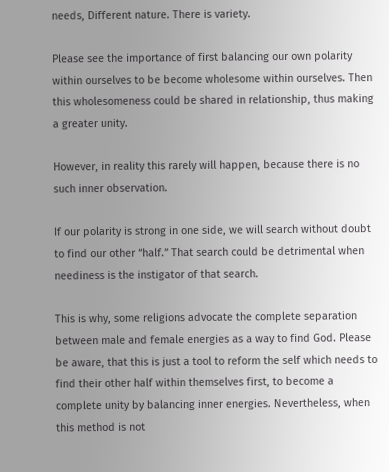needs, Different nature. There is variety.

Please see the importance of first balancing our own polarity within ourselves to be become wholesome within ourselves. Then this wholesomeness could be shared in relationship, thus making a greater unity.

However, in reality this rarely will happen, because there is no such inner observation.

If our polarity is strong in one side, we will search without doubt to find our other “half.” That search could be detrimental when neediness is the instigator of that search.

This is why, some religions advocate the complete separation between male and female energies as a way to find God. Please be aware, that this is just a tool to reform the self which needs to find their other half within themselves first, to become a complete unity by balancing inner energies. Nevertheless, when this method is not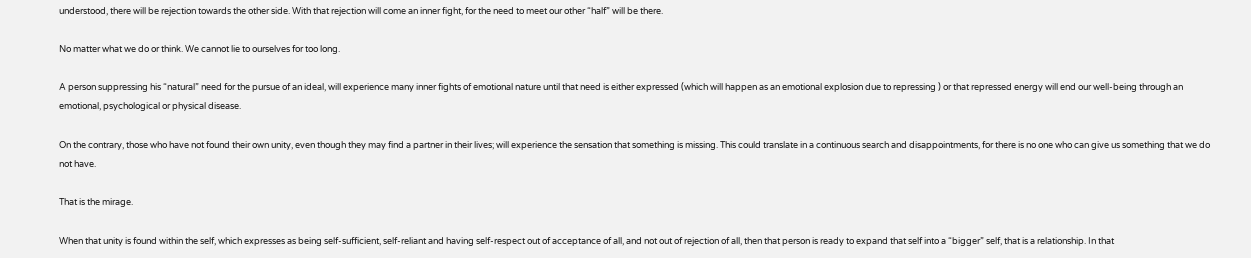understood, there will be rejection towards the other side. With that rejection will come an inner fight, for the need to meet our other “half” will be there.

No matter what we do or think. We cannot lie to ourselves for too long.

A person suppressing his “natural” need for the pursue of an ideal, will experience many inner fights of emotional nature until that need is either expressed (which will happen as an emotional explosion due to repressing ) or that repressed energy will end our well-being through an emotional, psychological or physical disease.

On the contrary, those who have not found their own unity, even though they may find a partner in their lives; will experience the sensation that something is missing. This could translate in a continuous search and disappointments, for there is no one who can give us something that we do not have.

That is the mirage.

When that unity is found within the self, which expresses as being self-sufficient, self-reliant and having self-respect out of acceptance of all, and not out of rejection of all, then that person is ready to expand that self into a “bigger” self, that is a relationship. In that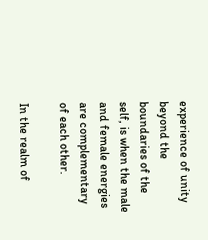experience of unity beyond the boundaries of the self, is when the male and female energies are complementary of each other.

In the realm of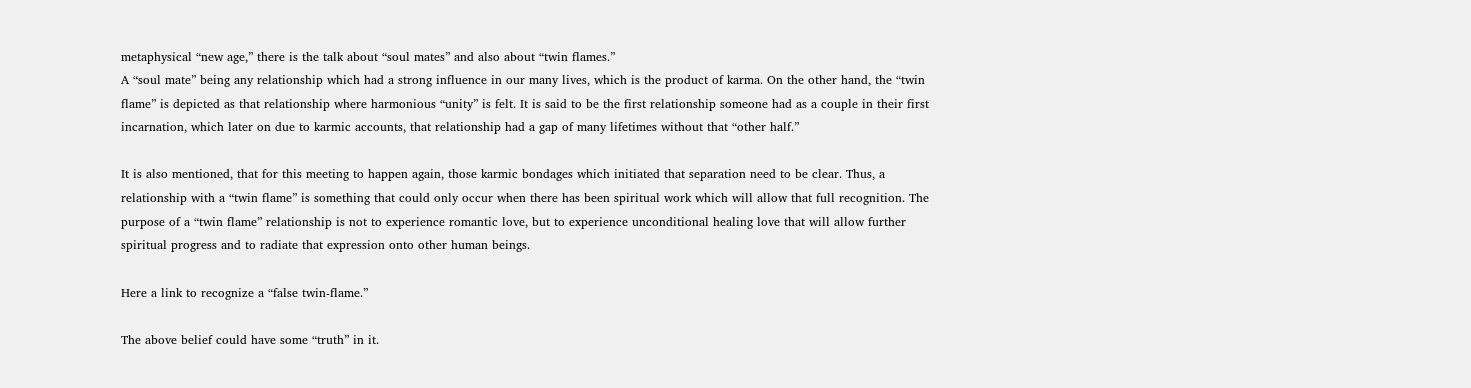metaphysical “new age,” there is the talk about “soul mates” and also about “twin flames.”
A “soul mate” being any relationship which had a strong influence in our many lives, which is the product of karma. On the other hand, the “twin flame” is depicted as that relationship where harmonious “unity” is felt. It is said to be the first relationship someone had as a couple in their first incarnation, which later on due to karmic accounts, that relationship had a gap of many lifetimes without that “other half.”

It is also mentioned, that for this meeting to happen again, those karmic bondages which initiated that separation need to be clear. Thus, a relationship with a “twin flame” is something that could only occur when there has been spiritual work which will allow that full recognition. The purpose of a “twin flame” relationship is not to experience romantic love, but to experience unconditional healing love that will allow further spiritual progress and to radiate that expression onto other human beings.

Here a link to recognize a “false twin-flame.”

The above belief could have some “truth” in it.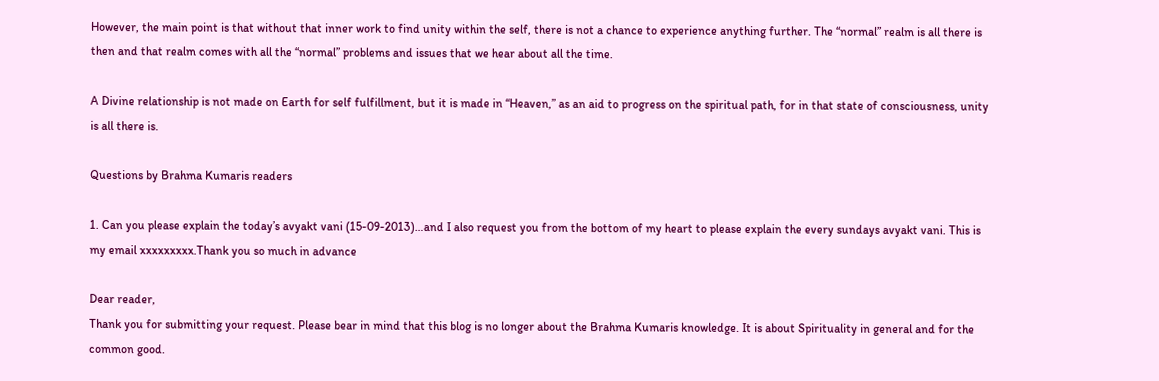However, the main point is that without that inner work to find unity within the self, there is not a chance to experience anything further. The “normal” realm is all there is then and that realm comes with all the “normal” problems and issues that we hear about all the time.

A Divine relationship is not made on Earth for self fulfillment, but it is made in “Heaven,” as an aid to progress on the spiritual path, for in that state of consciousness, unity is all there is.

Questions by Brahma Kumaris readers

1. Can you please explain the today’s avyakt vani (15-09-2013)…and I also request you from the bottom of my heart to please explain the every sundays avyakt vani. This is my email xxxxxxxxx.Thank you so much in advance

Dear reader,
Thank you for submitting your request. Please bear in mind that this blog is no longer about the Brahma Kumaris knowledge. It is about Spirituality in general and for the common good.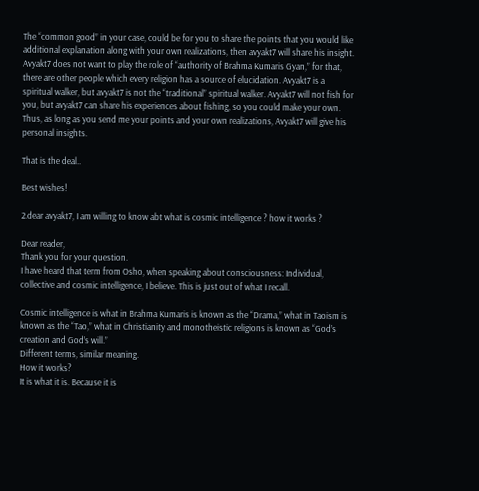The “common good” in your case, could be for you to share the points that you would like additional explanation along with your own realizations, then avyakt7 will share his insight. Avyakt7 does not want to play the role of “authority of Brahma Kumaris Gyan,” for that, there are other people which every religion has a source of elucidation. Avyakt7 is a spiritual walker, but avyakt7 is not the “traditional” spiritual walker. Avyakt7 will not fish for you, but avyakt7 can share his experiences about fishing, so you could make your own. Thus, as long as you send me your points and your own realizations, Avyakt7 will give his personal insights.

That is the deal..

Best wishes!

2.dear avyakt7, I am willing to know abt what is cosmic intelligence ? how it works ?

Dear reader,
Thank you for your question.
I have heard that term from Osho, when speaking about consciousness: Individual, collective and cosmic intelligence, I believe. This is just out of what I recall.

Cosmic intelligence is what in Brahma Kumaris is known as the “Drama,” what in Taoism is known as the “Tao,” what in Christianity and monotheistic religions is known as “God’s creation and God’s will.”
Different terms, similar meaning.
How it works?
It is what it is. Because it is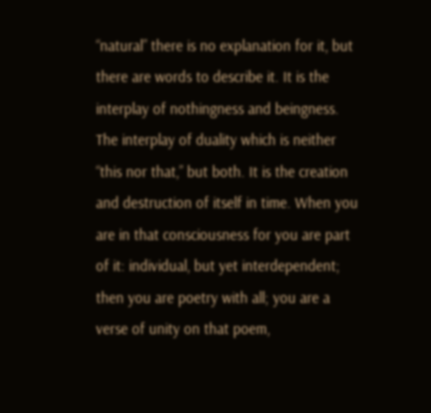“natural” there is no explanation for it, but there are words to describe it. It is the interplay of nothingness and beingness. The interplay of duality which is neither “this nor that,” but both. It is the creation and destruction of itself in time. When you are in that consciousness for you are part of it: individual, but yet interdependent; then you are poetry with all; you are a verse of unity on that poem,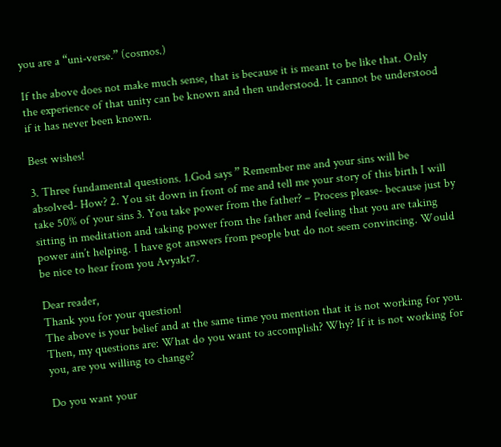you are a “uni-verse.” (cosmos.)

If the above does not make much sense, that is because it is meant to be like that. Only the experience of that unity can be known and then understood. It cannot be understood if it has never been known.

Best wishes!

3. Three fundamental questions. 1.God says ” Remember me and your sins will be absolved- How? 2. You sit down in front of me and tell me your story of this birth I will take 50% of your sins 3. You take power from the father? – Process please- because just by sitting in meditation and taking power from the father and feeling that you are taking power ain’t helping. I have got answers from people but do not seem convincing. Would be nice to hear from you Avyakt7.

Dear reader,
Thank you for your question!
The above is your belief and at the same time you mention that it is not working for you. Then, my questions are: What do you want to accomplish? Why? If it is not working for you, are you willing to change?

Do you want your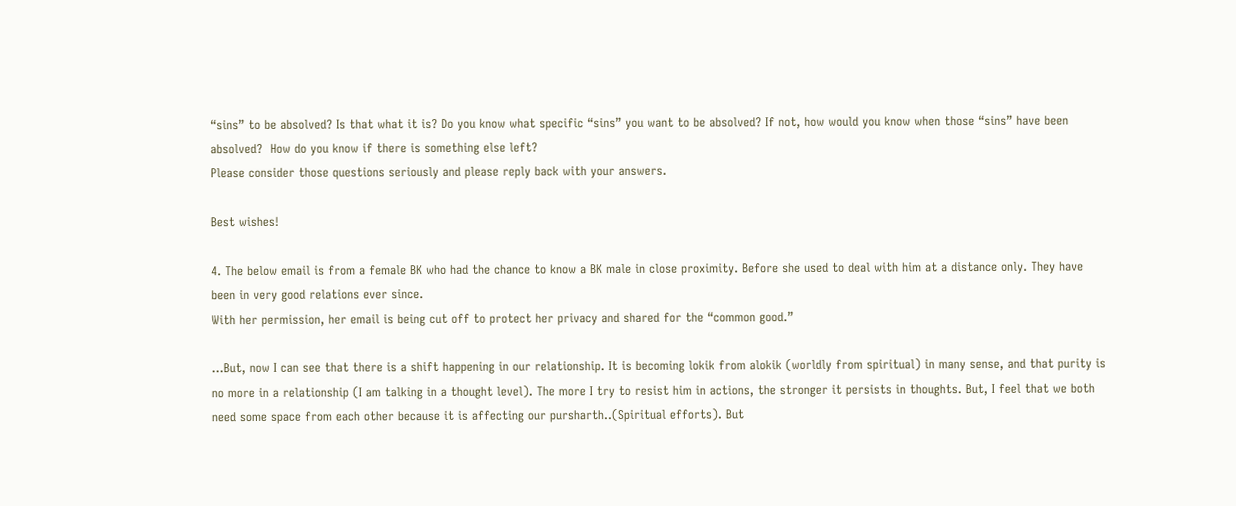“sins” to be absolved? Is that what it is? Do you know what specific “sins” you want to be absolved? If not, how would you know when those “sins” have been absolved?  How do you know if there is something else left?
Please consider those questions seriously and please reply back with your answers.

Best wishes!

4. The below email is from a female BK who had the chance to know a BK male in close proximity. Before she used to deal with him at a distance only. They have been in very good relations ever since.
With her permission, her email is being cut off to protect her privacy and shared for the “common good.”

…But, now I can see that there is a shift happening in our relationship. It is becoming lokik from alokik (worldly from spiritual) in many sense, and that purity is no more in a relationship (I am talking in a thought level). The more I try to resist him in actions, the stronger it persists in thoughts. But, I feel that we both need some space from each other because it is affecting our pursharth..(Spiritual efforts). But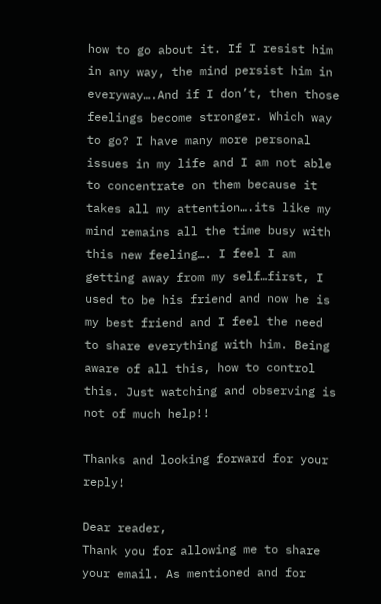how to go about it. If I resist him in any way, the mind persist him in everyway….And if I don’t, then those feelings become stronger. Which way to go? I have many more personal issues in my life and I am not able to concentrate on them because it takes all my attention….its like my mind remains all the time busy with this new feeling…. I feel I am getting away from my self…first, I used to be his friend and now he is my best friend and I feel the need to share everything with him. Being aware of all this, how to control this. Just watching and observing is not of much help!!

Thanks and looking forward for your reply!

Dear reader,
Thank you for allowing me to share your email. As mentioned and for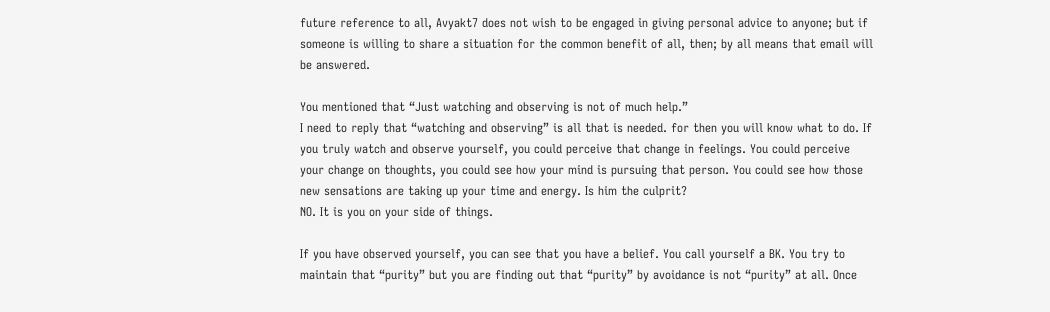future reference to all, Avyakt7 does not wish to be engaged in giving personal advice to anyone; but if someone is willing to share a situation for the common benefit of all, then; by all means that email will be answered.

You mentioned that “Just watching and observing is not of much help.”
I need to reply that “watching and observing” is all that is needed. for then you will know what to do. If you truly watch and observe yourself, you could perceive that change in feelings. You could perceive your change on thoughts, you could see how your mind is pursuing that person. You could see how those new sensations are taking up your time and energy. Is him the culprit?
NO. It is you on your side of things.

If you have observed yourself, you can see that you have a belief. You call yourself a BK. You try to maintain that “purity” but you are finding out that “purity” by avoidance is not “purity” at all. Once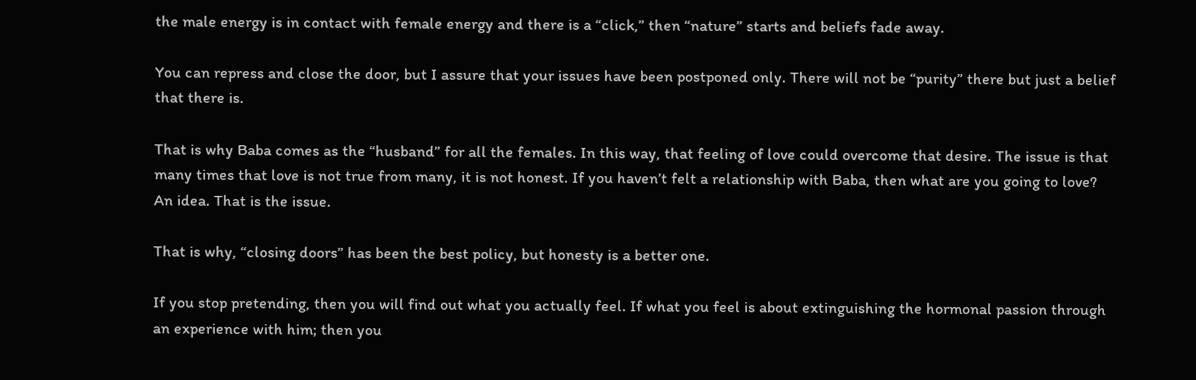the male energy is in contact with female energy and there is a “click,” then “nature” starts and beliefs fade away.

You can repress and close the door, but I assure that your issues have been postponed only. There will not be “purity” there but just a belief that there is.

That is why Baba comes as the “husband” for all the females. In this way, that feeling of love could overcome that desire. The issue is that many times that love is not true from many, it is not honest. If you haven’t felt a relationship with Baba, then what are you going to love?
An idea. That is the issue.

That is why, “closing doors” has been the best policy, but honesty is a better one.

If you stop pretending, then you will find out what you actually feel. If what you feel is about extinguishing the hormonal passion through an experience with him; then you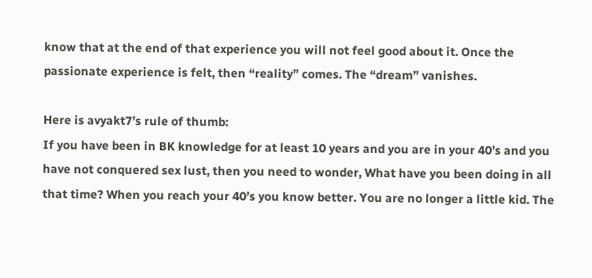know that at the end of that experience you will not feel good about it. Once the passionate experience is felt, then “reality” comes. The “dream” vanishes.

Here is avyakt7’s rule of thumb:
If you have been in BK knowledge for at least 10 years and you are in your 40’s and you have not conquered sex lust, then you need to wonder, What have you been doing in all that time? When you reach your 40’s you know better. You are no longer a little kid. The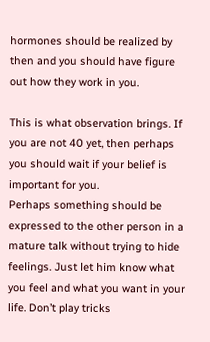hormones should be realized by then and you should have figure out how they work in you.

This is what observation brings. If you are not 40 yet, then perhaps you should wait if your belief is important for you.
Perhaps something should be expressed to the other person in a mature talk without trying to hide feelings. Just let him know what you feel and what you want in your life. Don’t play tricks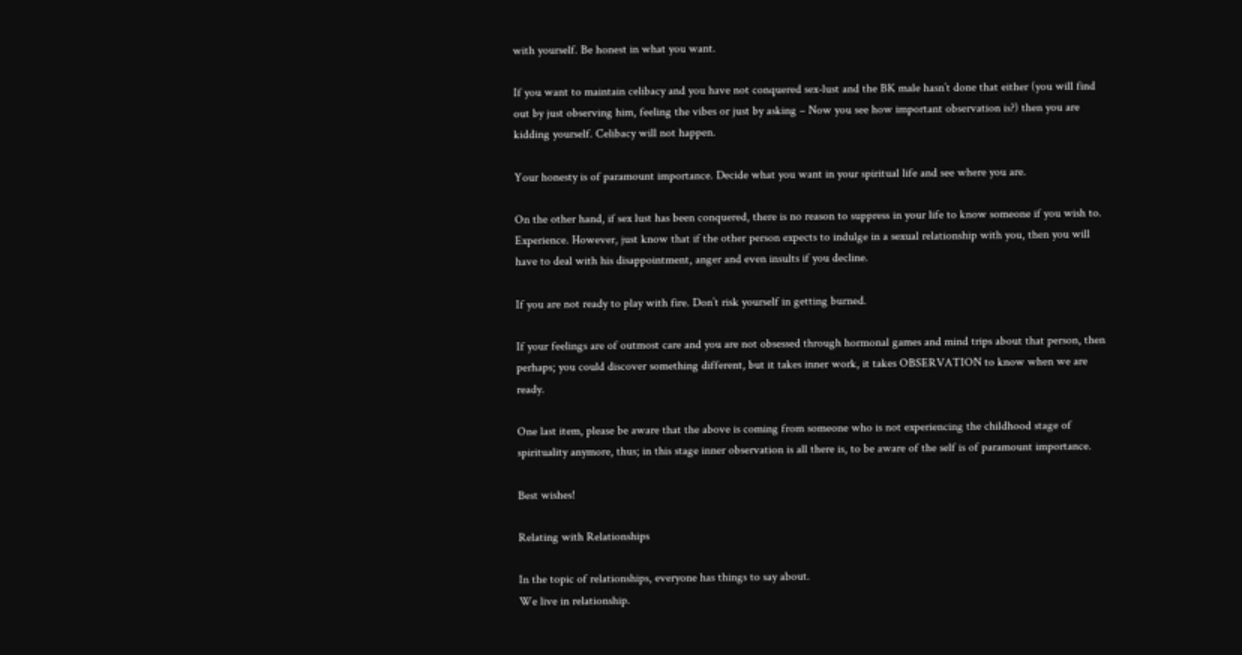with yourself. Be honest in what you want.

If you want to maintain celibacy and you have not conquered sex-lust and the BK male hasn’t done that either (you will find out by just observing him, feeling the vibes or just by asking – Now you see how important observation is?) then you are kidding yourself. Celibacy will not happen.

Your honesty is of paramount importance. Decide what you want in your spiritual life and see where you are.

On the other hand, if sex lust has been conquered, there is no reason to suppress in your life to know someone if you wish to. Experience. However, just know that if the other person expects to indulge in a sexual relationship with you, then you will have to deal with his disappointment, anger and even insults if you decline.

If you are not ready to play with fire. Don’t risk yourself in getting burned.

If your feelings are of outmost care and you are not obsessed through hormonal games and mind trips about that person, then perhaps; you could discover something different, but it takes inner work, it takes OBSERVATION to know when we are ready.

One last item, please be aware that the above is coming from someone who is not experiencing the childhood stage of spirituality anymore, thus; in this stage inner observation is all there is, to be aware of the self is of paramount importance.

Best wishes!

Relating with Relationships

In the topic of relationships, everyone has things to say about.
We live in relationship.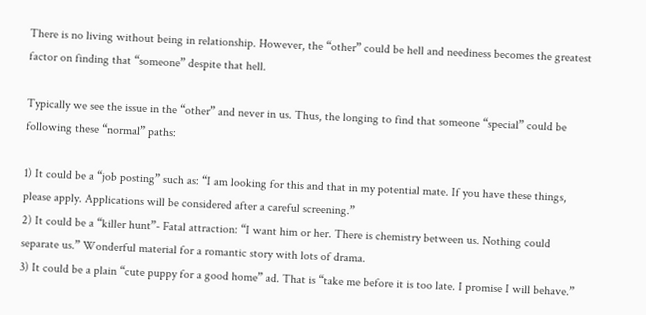There is no living without being in relationship. However, the “other” could be hell and neediness becomes the greatest factor on finding that “someone” despite that hell.

Typically we see the issue in the “other” and never in us. Thus, the longing to find that someone “special” could be following these “normal” paths:

1) It could be a “job posting” such as: “I am looking for this and that in my potential mate. If you have these things, please apply. Applications will be considered after a careful screening.”
2) It could be a “killer hunt”- Fatal attraction: “I want him or her. There is chemistry between us. Nothing could separate us.” Wonderful material for a romantic story with lots of drama.
3) It could be a plain “cute puppy for a good home” ad. That is “take me before it is too late. I promise I will behave.”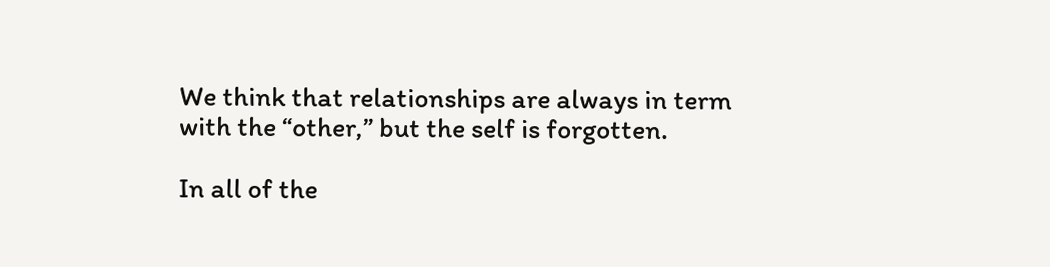We think that relationships are always in term with the “other,” but the self is forgotten.

In all of the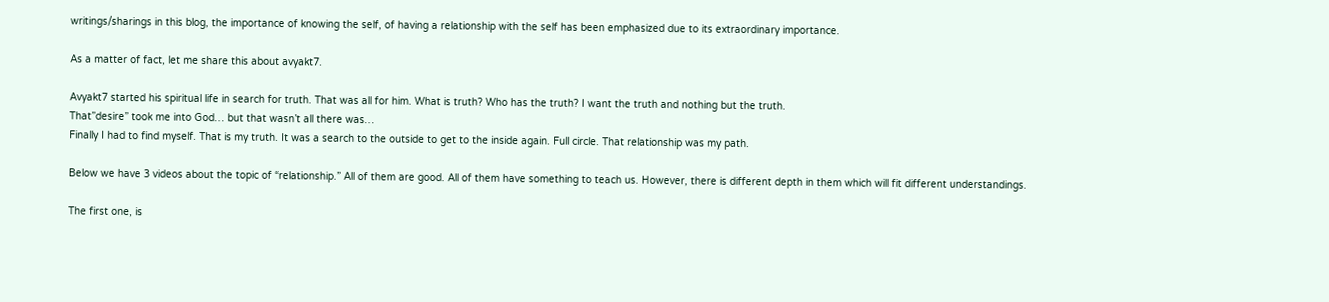writings/sharings in this blog, the importance of knowing the self, of having a relationship with the self has been emphasized due to its extraordinary importance.

As a matter of fact, let me share this about avyakt7.

Avyakt7 started his spiritual life in search for truth. That was all for him. What is truth? Who has the truth? I want the truth and nothing but the truth.
That”desire” took me into God… but that wasn’t all there was…
Finally I had to find myself. That is my truth. It was a search to the outside to get to the inside again. Full circle. That relationship was my path.

Below we have 3 videos about the topic of “relationship.” All of them are good. All of them have something to teach us. However, there is different depth in them which will fit different understandings.

The first one, is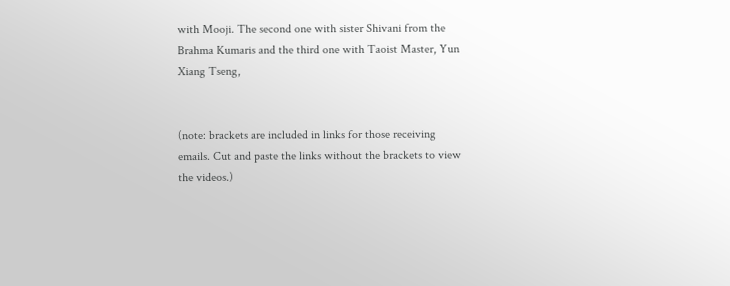with Mooji. The second one with sister Shivani from the Brahma Kumaris and the third one with Taoist Master, Yun Xiang Tseng,


(note: brackets are included in links for those receiving emails. Cut and paste the links without the brackets to view the videos.)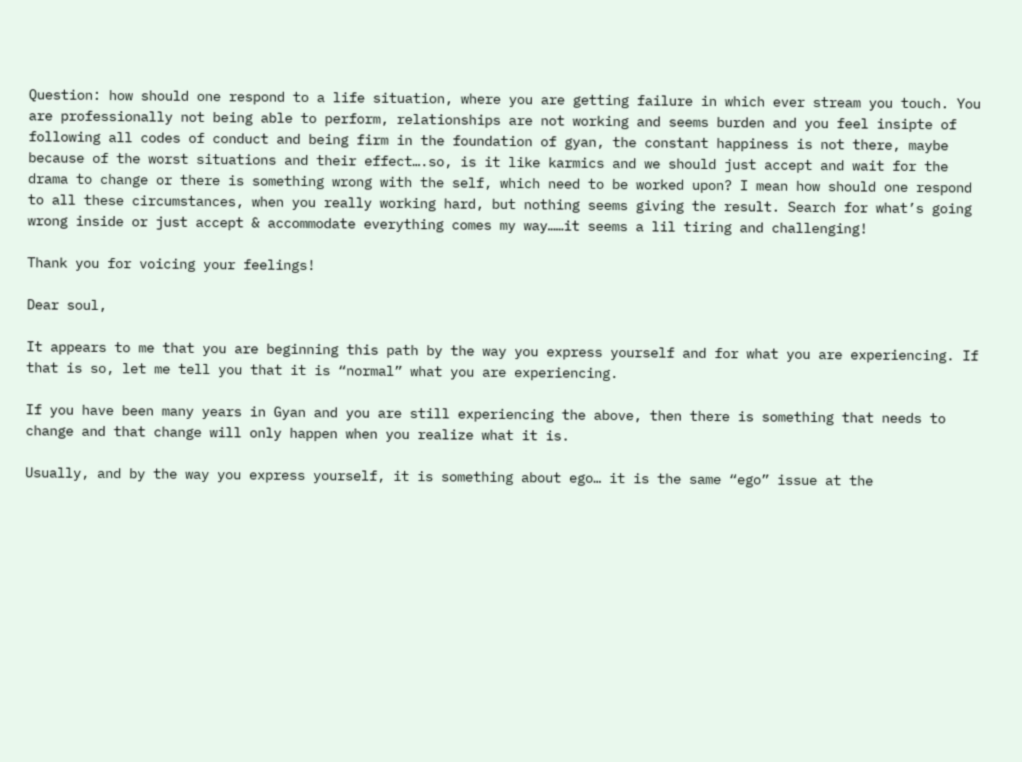Question: how should one respond to a life situation, where you are getting failure in which ever stream you touch. You are professionally not being able to perform, relationships are not working and seems burden and you feel insipte of following all codes of conduct and being firm in the foundation of gyan, the constant happiness is not there, maybe because of the worst situations and their effect….so, is it like karmics and we should just accept and wait for the drama to change or there is something wrong with the self, which need to be worked upon? I mean how should one respond to all these circumstances, when you really working hard, but nothing seems giving the result. Search for what’s going wrong inside or just accept & accommodate everything comes my way……it seems a lil tiring and challenging!

Thank you for voicing your feelings!

Dear soul,

It appears to me that you are beginning this path by the way you express yourself and for what you are experiencing. If that is so, let me tell you that it is “normal” what you are experiencing.

If you have been many years in Gyan and you are still experiencing the above, then there is something that needs to change and that change will only happen when you realize what it is.

Usually, and by the way you express yourself, it is something about ego… it is the same “ego” issue at the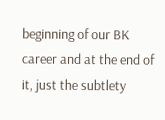beginning of our BK career and at the end of it, just the subtlety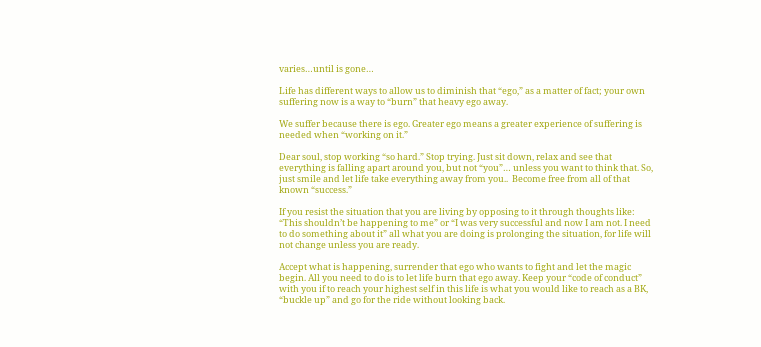varies…until is gone…

Life has different ways to allow us to diminish that “ego,” as a matter of fact; your own suffering now is a way to “burn” that heavy ego away.

We suffer because there is ego. Greater ego means a greater experience of suffering is needed when “working on it.”

Dear soul, stop working “so hard.” Stop trying. Just sit down, relax and see that everything is falling apart around you, but not “you”… unless you want to think that. So, just smile and let life take everything away from you..  Become free from all of that known “success.”

If you resist the situation that you are living by opposing to it through thoughts like: “This shouldn’t be happening to me” or “I was very successful and now I am not. I need to do something about it” all what you are doing is prolonging the situation, for life will not change unless you are ready.

Accept what is happening, surrender that ego who wants to fight and let the magic begin. All you need to do is to let life burn that ego away. Keep your “code of conduct” with you if to reach your highest self in this life is what you would like to reach as a BK, “buckle up” and go for the ride without looking back.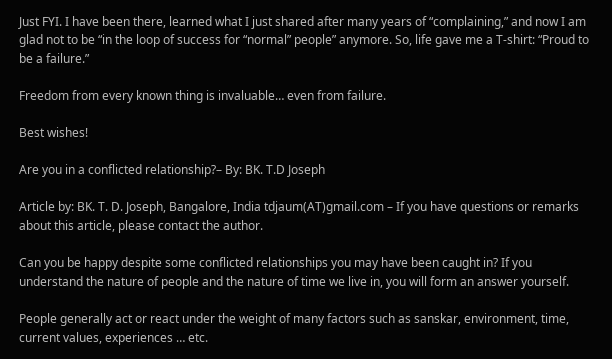Just FYI. I have been there, learned what I just shared after many years of “complaining,” and now I am glad not to be “in the loop of success for “normal” people” anymore. So, life gave me a T-shirt: “Proud to be a failure.”

Freedom from every known thing is invaluable… even from failure.

Best wishes!

Are you in a conflicted relationship?– By: BK. T.D Joseph

Article by: BK. T. D. Joseph, Bangalore, India tdjaum(AT)gmail.com – If you have questions or remarks about this article, please contact the author.

Can you be happy despite some conflicted relationships you may have been caught in? If you understand the nature of people and the nature of time we live in, you will form an answer yourself.

People generally act or react under the weight of many factors such as sanskar, environment, time, current values, experiences … etc.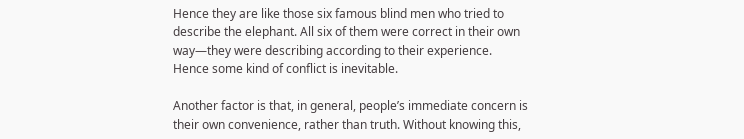Hence they are like those six famous blind men who tried to describe the elephant. All six of them were correct in their own way—they were describing according to their experience. Hence some kind of conflict is inevitable.

Another factor is that, in general, people’s immediate concern is their own convenience, rather than truth. Without knowing this,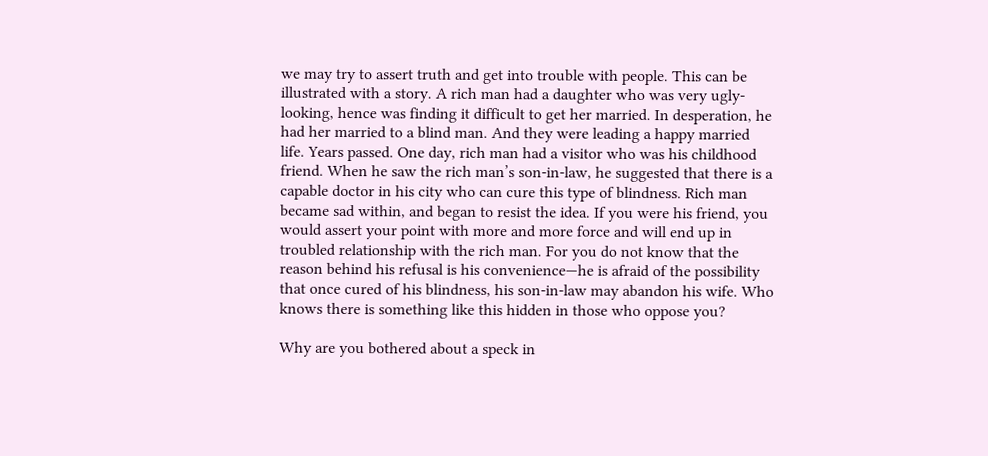we may try to assert truth and get into trouble with people. This can be illustrated with a story. A rich man had a daughter who was very ugly-looking, hence was finding it difficult to get her married. In desperation, he had her married to a blind man. And they were leading a happy married life. Years passed. One day, rich man had a visitor who was his childhood friend. When he saw the rich man’s son-in-law, he suggested that there is a capable doctor in his city who can cure this type of blindness. Rich man became sad within, and began to resist the idea. If you were his friend, you would assert your point with more and more force and will end up in troubled relationship with the rich man. For you do not know that the reason behind his refusal is his convenience—he is afraid of the possibility that once cured of his blindness, his son-in-law may abandon his wife. Who knows there is something like this hidden in those who oppose you?

Why are you bothered about a speck in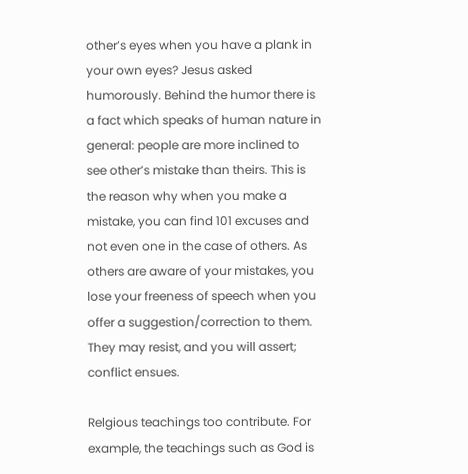other’s eyes when you have a plank in your own eyes? Jesus asked humorously. Behind the humor there is a fact which speaks of human nature in general: people are more inclined to see other’s mistake than theirs. This is the reason why when you make a mistake, you can find 101 excuses and not even one in the case of others. As others are aware of your mistakes, you lose your freeness of speech when you offer a suggestion/correction to them. They may resist, and you will assert; conflict ensues.

Relgious teachings too contribute. For example, the teachings such as God is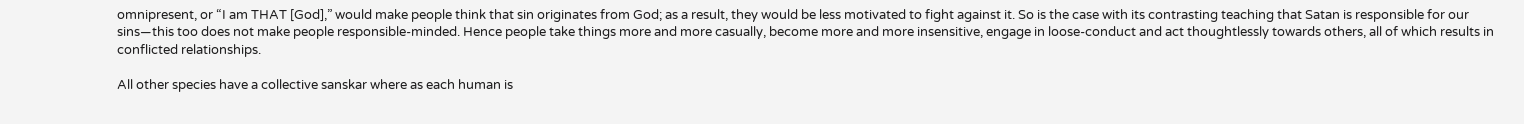omnipresent, or “I am THAT [God],” would make people think that sin originates from God; as a result, they would be less motivated to fight against it. So is the case with its contrasting teaching that Satan is responsible for our sins—this too does not make people responsible-minded. Hence people take things more and more casually, become more and more insensitive, engage in loose-conduct and act thoughtlessly towards others, all of which results in conflicted relationships.

All other species have a collective sanskar where as each human is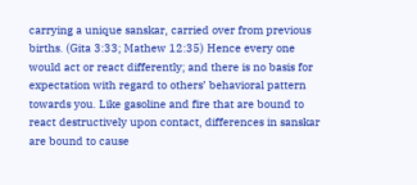carrying a unique sanskar, carried over from previous births. (Gita 3:33; Mathew 12:35) Hence every one would act or react differently; and there is no basis for expectation with regard to others’ behavioral pattern towards you. Like gasoline and fire that are bound to react destructively upon contact, differences in sanskar are bound to cause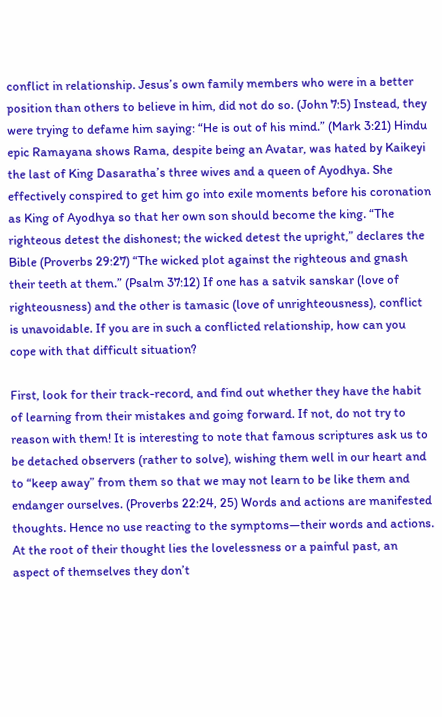conflict in relationship. Jesus’s own family members who were in a better position than others to believe in him, did not do so. (John 7:5) Instead, they were trying to defame him saying: “He is out of his mind.” (Mark 3:21) Hindu epic Ramayana shows Rama, despite being an Avatar, was hated by Kaikeyi the last of King Dasaratha’s three wives and a queen of Ayodhya. She effectively conspired to get him go into exile moments before his coronation as King of Ayodhya so that her own son should become the king. “The righteous detest the dishonest; the wicked detest the upright,” declares the Bible (Proverbs 29:27) “The wicked plot against the righteous and gnash their teeth at them.” (Psalm 37:12) If one has a satvik sanskar (love of righteousness) and the other is tamasic (love of unrighteousness), conflict is unavoidable. If you are in such a conflicted relationship, how can you cope with that difficult situation?

First, look for their track-record, and find out whether they have the habit of learning from their mistakes and going forward. If not, do not try to reason with them! It is interesting to note that famous scriptures ask us to be detached observers (rather to solve), wishing them well in our heart and to “keep away” from them so that we may not learn to be like them and endanger ourselves. (Proverbs 22:24, 25) Words and actions are manifested thoughts. Hence no use reacting to the symptoms—their words and actions. At the root of their thought lies the lovelessness or a painful past, an aspect of themselves they don’t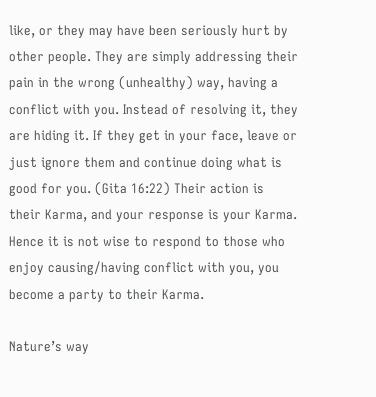like, or they may have been seriously hurt by other people. They are simply addressing their pain in the wrong (unhealthy) way, having a conflict with you. Instead of resolving it, they are hiding it. If they get in your face, leave or just ignore them and continue doing what is good for you. (Gita 16:22) Their action is their Karma, and your response is your Karma. Hence it is not wise to respond to those who enjoy causing/having conflict with you, you become a party to their Karma.

Nature’s way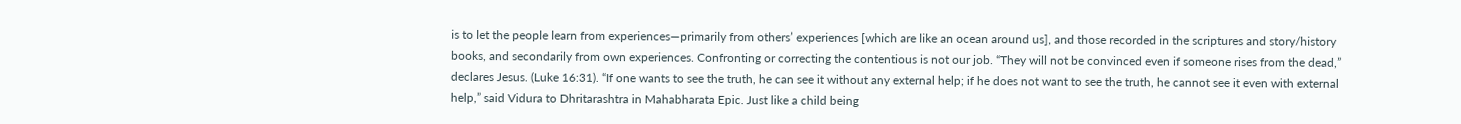is to let the people learn from experiences—primarily from others’ experiences [which are like an ocean around us], and those recorded in the scriptures and story/history books, and secondarily from own experiences. Confronting or correcting the contentious is not our job. “They will not be convinced even if someone rises from the dead,” declares Jesus. (Luke 16:31). “If one wants to see the truth, he can see it without any external help; if he does not want to see the truth, he cannot see it even with external help,” said Vidura to Dhritarashtra in Mahabharata Epic. Just like a child being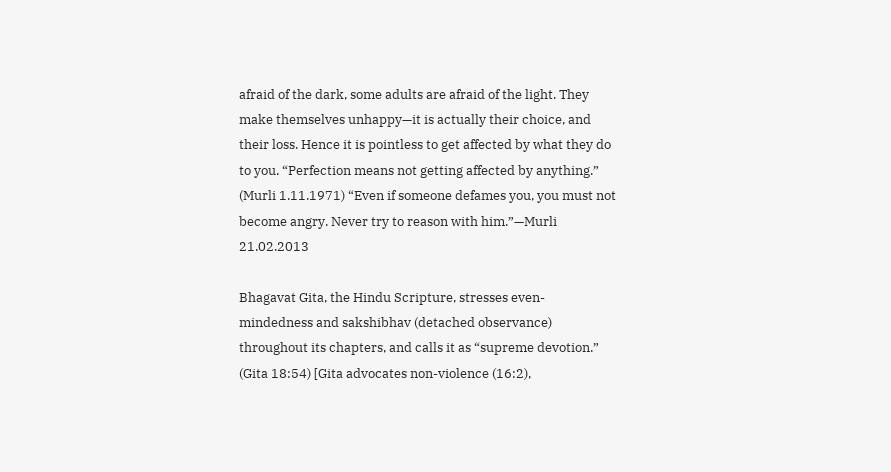afraid of the dark, some adults are afraid of the light. They make themselves unhappy—it is actually their choice, and their loss. Hence it is pointless to get affected by what they do to you. “Perfection means not getting affected by anything.” (Murli 1.11.1971) “Even if someone defames you, you must not become angry. Never try to reason with him.”—Murli 21.02.2013

Bhagavat Gita, the Hindu Scripture, stresses even-mindedness and sakshibhav (detached observance) throughout its chapters, and calls it as “supreme devotion.” (Gita 18:54) [Gita advocates non-violence (16:2),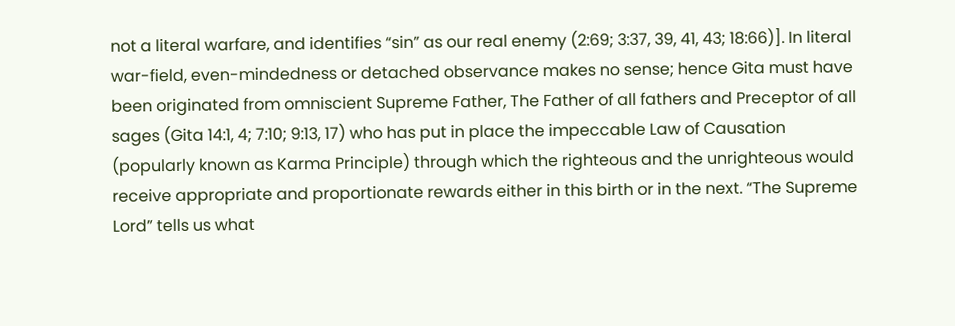not a literal warfare, and identifies “sin” as our real enemy (2:69; 3:37, 39, 41, 43; 18:66)]. In literal war-field, even-mindedness or detached observance makes no sense; hence Gita must have been originated from omniscient Supreme Father, The Father of all fathers and Preceptor of all sages (Gita 14:1, 4; 7:10; 9:13, 17) who has put in place the impeccable Law of Causation (popularly known as Karma Principle) through which the righteous and the unrighteous would receive appropriate and proportionate rewards either in this birth or in the next. “The Supreme Lord” tells us what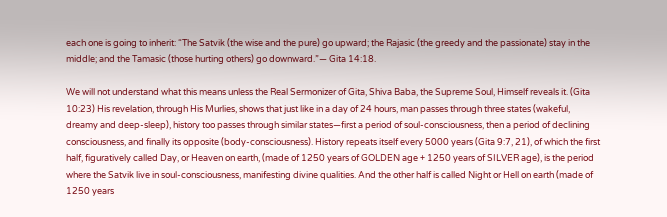each one is going to inherit: “The Satvik (the wise and the pure) go upward; the Rajasic (the greedy and the passionate) stay in the middle; and the Tamasic (those hurting others) go downward.”— Gita 14:18.

We will not understand what this means unless the Real Sermonizer of Gita, Shiva Baba, the Supreme Soul, Himself reveals it. (Gita 10:23) His revelation, through His Murlies, shows that just like in a day of 24 hours, man passes through three states (wakeful, dreamy and deep-sleep), history too passes through similar states—first a period of soul-consciousness, then a period of declining consciousness, and finally its opposite (body-consciousness). History repeats itself every 5000 years (Gita 9:7, 21), of which the first half, figuratively called Day, or Heaven on earth, (made of 1250 years of GOLDEN age + 1250 years of SILVER age), is the period where the Satvik live in soul-consciousness, manifesting divine qualities. And the other half is called Night or Hell on earth (made of 1250 years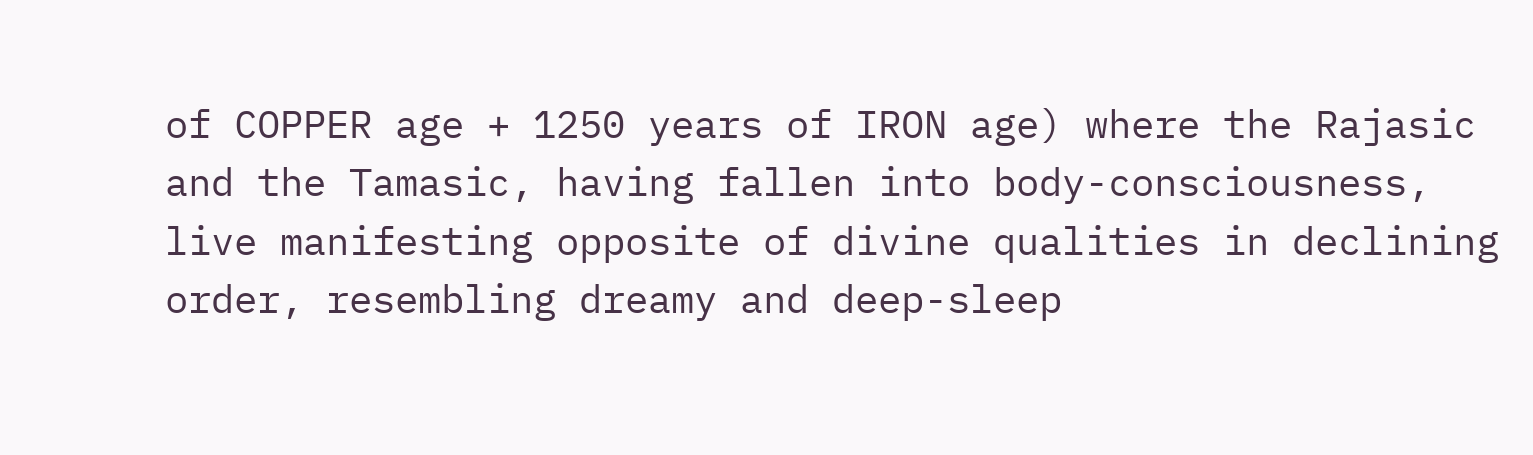of COPPER age + 1250 years of IRON age) where the Rajasic and the Tamasic, having fallen into body-consciousness, live manifesting opposite of divine qualities in declining order, resembling dreamy and deep-sleep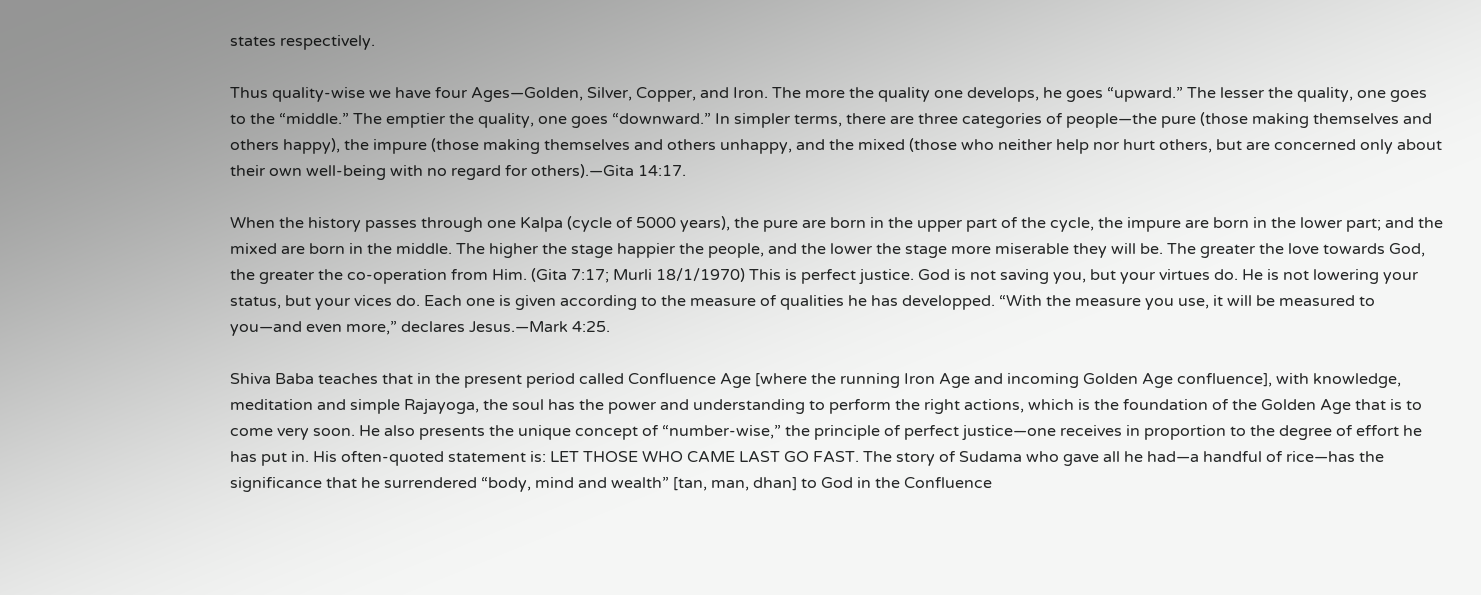states respectively.

Thus quality-wise we have four Ages—Golden, Silver, Copper, and Iron. The more the quality one develops, he goes “upward.” The lesser the quality, one goes to the “middle.” The emptier the quality, one goes “downward.” In simpler terms, there are three categories of people—the pure (those making themselves and others happy), the impure (those making themselves and others unhappy, and the mixed (those who neither help nor hurt others, but are concerned only about their own well-being with no regard for others).—Gita 14:17.

When the history passes through one Kalpa (cycle of 5000 years), the pure are born in the upper part of the cycle, the impure are born in the lower part; and the mixed are born in the middle. The higher the stage happier the people, and the lower the stage more miserable they will be. The greater the love towards God, the greater the co-operation from Him. (Gita 7:17; Murli 18/1/1970) This is perfect justice. God is not saving you, but your virtues do. He is not lowering your status, but your vices do. Each one is given according to the measure of qualities he has developped. “With the measure you use, it will be measured to you—and even more,” declares Jesus.—Mark 4:25.

Shiva Baba teaches that in the present period called Confluence Age [where the running Iron Age and incoming Golden Age confluence], with knowledge, meditation and simple Rajayoga, the soul has the power and understanding to perform the right actions, which is the foundation of the Golden Age that is to come very soon. He also presents the unique concept of “number-wise,” the principle of perfect justice—one receives in proportion to the degree of effort he has put in. His often-quoted statement is: LET THOSE WHO CAME LAST GO FAST. The story of Sudama who gave all he had—a handful of rice—has the significance that he surrendered “body, mind and wealth” [tan, man, dhan] to God in the Confluence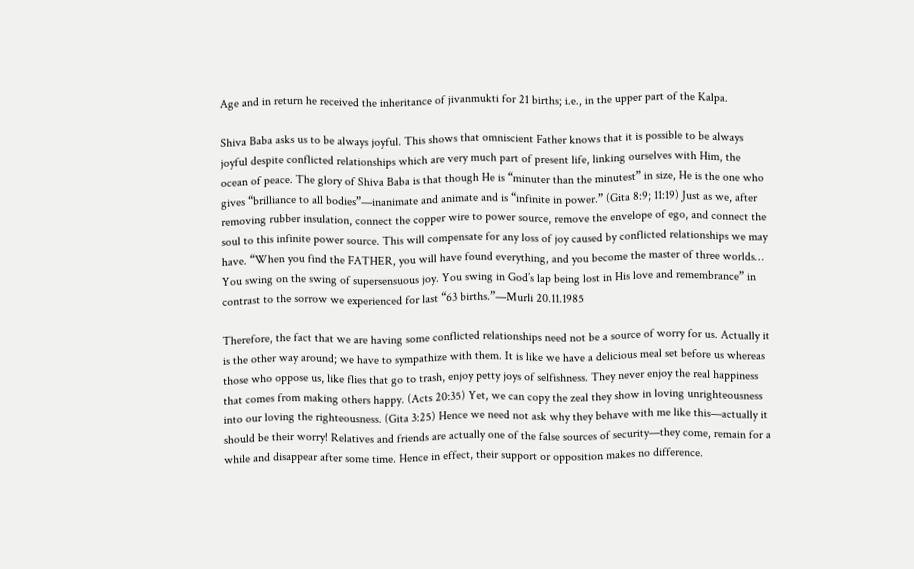Age and in return he received the inheritance of jivanmukti for 21 births; i.e., in the upper part of the Kalpa.

Shiva Baba asks us to be always joyful. This shows that omniscient Father knows that it is possible to be always joyful despite conflicted relationships which are very much part of present life, linking ourselves with Him, the ocean of peace. The glory of Shiva Baba is that though He is “minuter than the minutest” in size, He is the one who gives “brilliance to all bodies”—inanimate and animate and is “infinite in power.” (Gita 8:9; 11:19) Just as we, after removing rubber insulation, connect the copper wire to power source, remove the envelope of ego, and connect the soul to this infinite power source. This will compensate for any loss of joy caused by conflicted relationships we may have. “When you find the FATHER, you will have found everything, and you become the master of three worlds… You swing on the swing of supersensuous joy. You swing in God’s lap being lost in His love and remembrance” in contrast to the sorrow we experienced for last “63 births.”—Murli 20.11.1985

Therefore, the fact that we are having some conflicted relationships need not be a source of worry for us. Actually it is the other way around; we have to sympathize with them. It is like we have a delicious meal set before us whereas those who oppose us, like flies that go to trash, enjoy petty joys of selfishness. They never enjoy the real happiness that comes from making others happy. (Acts 20:35) Yet, we can copy the zeal they show in loving unrighteousness into our loving the righteousness. (Gita 3:25) Hence we need not ask why they behave with me like this—actually it should be their worry! Relatives and friends are actually one of the false sources of security—they come, remain for a while and disappear after some time. Hence in effect, their support or opposition makes no difference.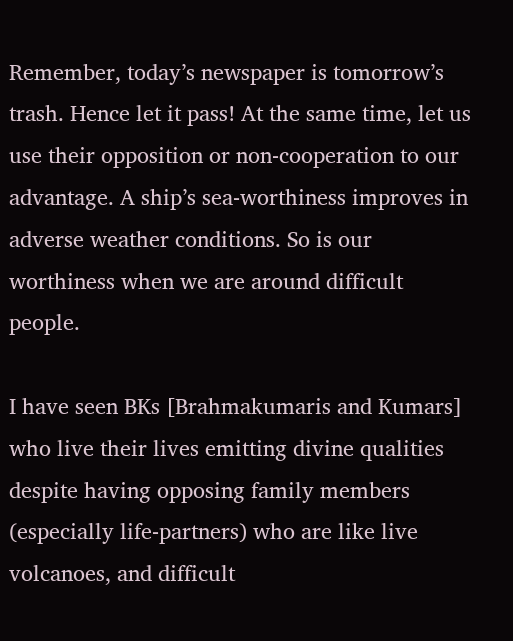Remember, today’s newspaper is tomorrow’s trash. Hence let it pass! At the same time, let us use their opposition or non-cooperation to our advantage. A ship’s sea-worthiness improves in adverse weather conditions. So is our worthiness when we are around difficult people.

I have seen BKs [Brahmakumaris and Kumars] who live their lives emitting divine qualities despite having opposing family members (especially life-partners) who are like live volcanoes, and difficult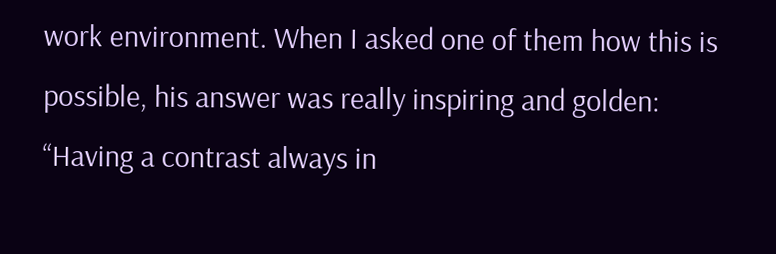work environment. When I asked one of them how this is possible, his answer was really inspiring and golden: “Having a contrast always in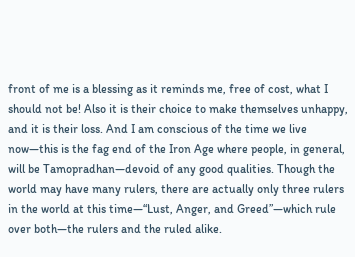front of me is a blessing as it reminds me, free of cost, what I should not be! Also it is their choice to make themselves unhappy, and it is their loss. And I am conscious of the time we live now—this is the fag end of the Iron Age where people, in general, will be Tamopradhan—devoid of any good qualities. Though the world may have many rulers, there are actually only three rulers in the world at this time—“Lust, Anger, and Greed”—which rule over both—the rulers and the ruled alike.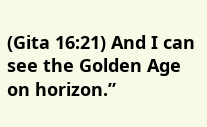(Gita 16:21) And I can see the Golden Age on horizon.”